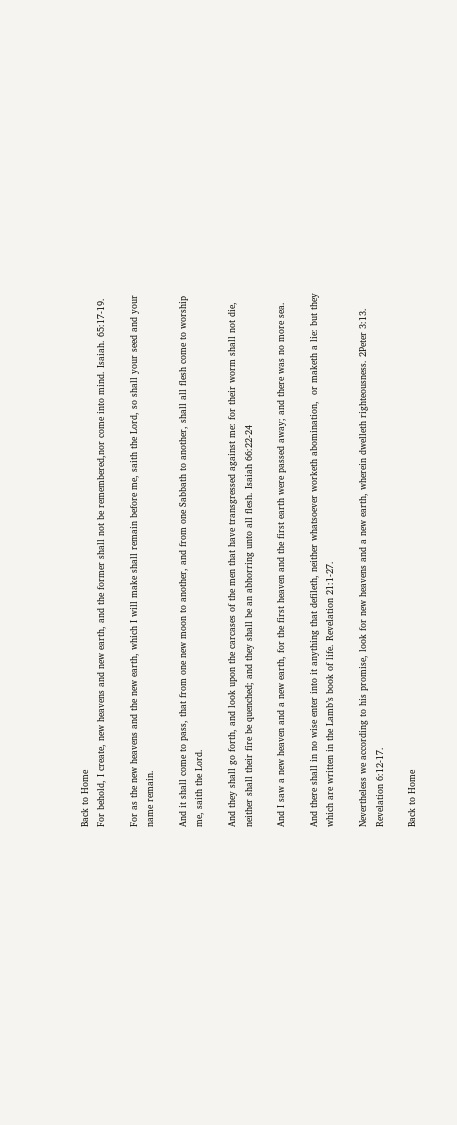Back to Home
For behold, I create, new heavens and new earth, and the former shall not be remembered,nor come into mind. Isaiah. 65:17-19.

For as the new heavens and the new earth, which I will make shall remain before me, saith the Lord, so shall your seed and your name remain.

And it shall come to pass, that from one new moon to another, and from one Sabbath to another, shall all flesh come to worship me, saith the Lord.

And they shall go forth, and look upon the carcases of the men that have transgressed against me: for their worm shall not die, neither shall their fire be quenched; and they shall be an abhorring unto all flesh. Isaiah 66:22-24

And I saw a new heaven and a new earth, for the first heaven and the first earth were passed away; and there was no more sea.

And there shall in no wise enter into it anything that defileth, neither whatsoever worketh abomination,  or maketh a lie: but they which are written in the Lamb’s book of life. Revelation 21:1-27.

Nevertheless we according to his promise, look for new heavens and a new earth, wherein dwelleth righteousness. 2Peter 3:13. Revelation 6:12-17.

Back to Home